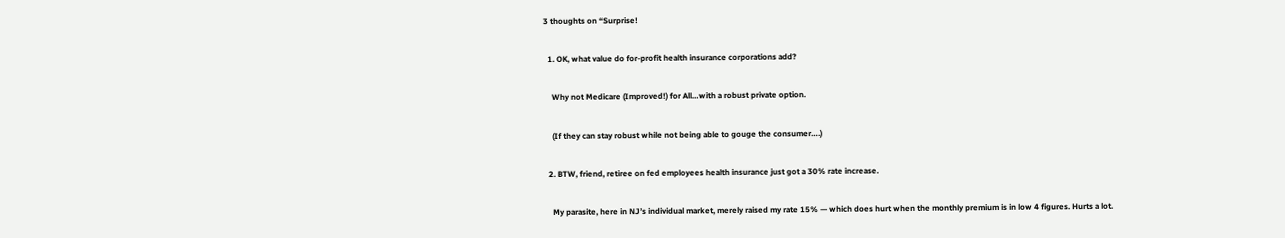3 thoughts on “Surprise!

  1. OK, what value do for-profit health insurance corporations add?

    Why not Medicare (Improved!) for All…with a robust private option.

    (If they can stay robust while not being able to gouge the consumer….)

  2. BTW, friend, retiree on fed employees health insurance just got a 30% rate increase.

    My parasite, here in NJ’s individual market, merely raised my rate 15% — which does hurt when the monthly premium is in low 4 figures. Hurts a lot.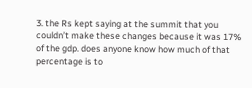3. the Rs kept saying at the summit that you couldn’t make these changes because it was 17% of the gdp. does anyone know how much of that percentage is to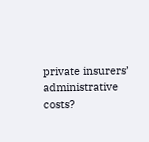private insurers’ administrative costs?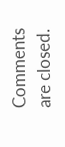Comments are closed.